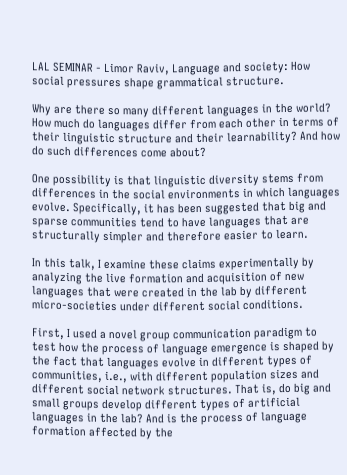LAL SEMINAR - Limor Raviv, Language and society: How social pressures shape grammatical structure.

Why are there so many different languages in the world? How much do languages differ from each other in terms of their linguistic structure and their learnability? And how do such differences come about?

One possibility is that linguistic diversity stems from differences in the social environments in which languages evolve. Specifically, it has been suggested that big and sparse communities tend to have languages that are structurally simpler and therefore easier to learn.

In this talk, I examine these claims experimentally by analyzing the live formation and acquisition of new languages that were created in the lab by different micro-societies under different social conditions.

First, I used a novel group communication paradigm to test how the process of language emergence is shaped by the fact that languages evolve in different types of communities, i.e., with different population sizes and different social network structures. That is, do big and small groups develop different types of artificial languages in the lab? And is the process of language formation affected by the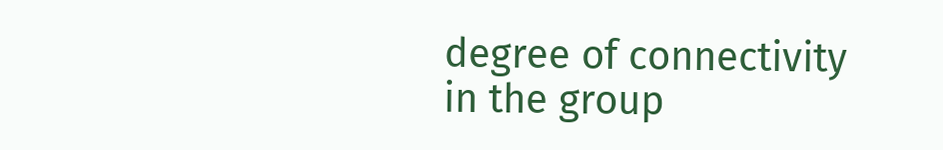degree of connectivity in the group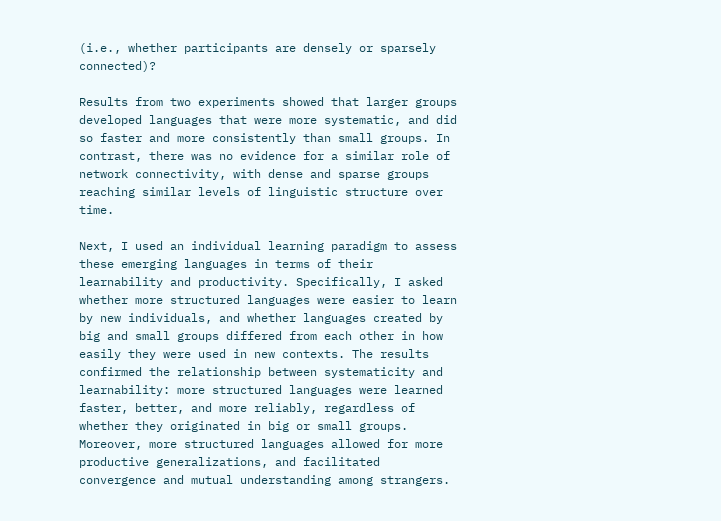(i.e., whether participants are densely or sparsely connected)?

Results from two experiments showed that larger groups developed languages that were more systematic, and did so faster and more consistently than small groups. In contrast, there was no evidence for a similar role of network connectivity, with dense and sparse groups reaching similar levels of linguistic structure over time.

Next, I used an individual learning paradigm to assess these emerging languages in terms of their learnability and productivity. Specifically, I asked whether more structured languages were easier to learn by new individuals, and whether languages created by big and small groups differed from each other in how easily they were used in new contexts. The results confirmed the relationship between systematicity and learnability: more structured languages were learned faster, better, and more reliably, regardless of whether they originated in big or small groups. Moreover, more structured languages allowed for more productive generalizations, and facilitated convergence and mutual understanding among strangers.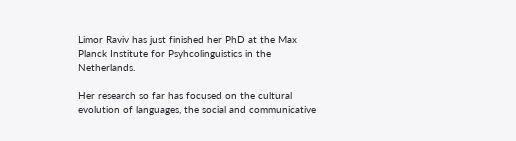Limor Raviv has just finished her PhD at the Max Planck Institute for Psyhcolinguistics in the Netherlands.

Her research so far has focused on the cultural evolution of languages, the social and communicative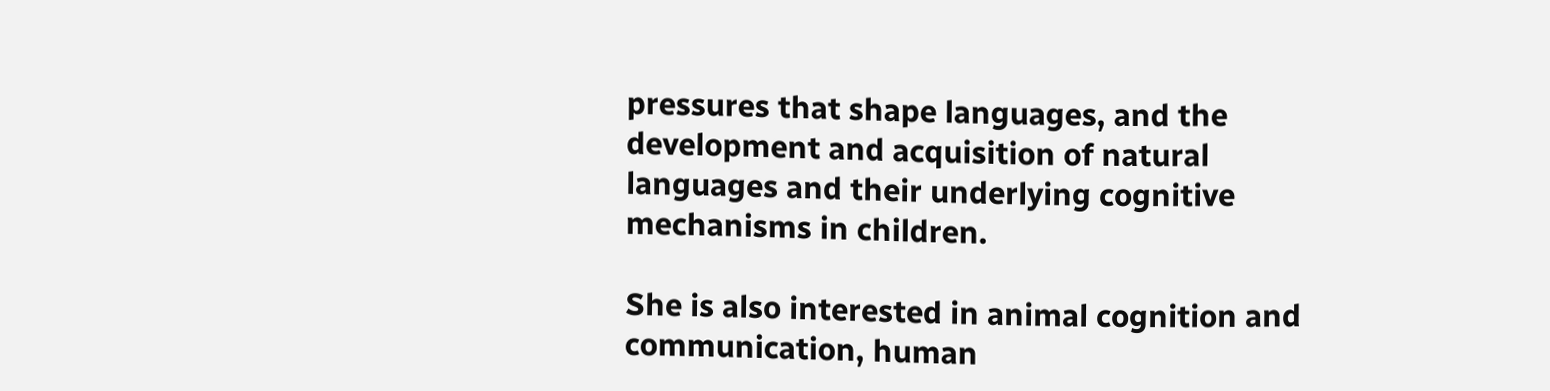pressures that shape languages, and the development and acquisition of natural languages and their underlying cognitive mechanisms in children.

She is also interested in animal cognition and communication, human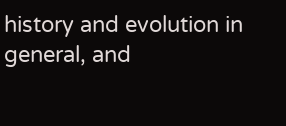history and evolution in general, and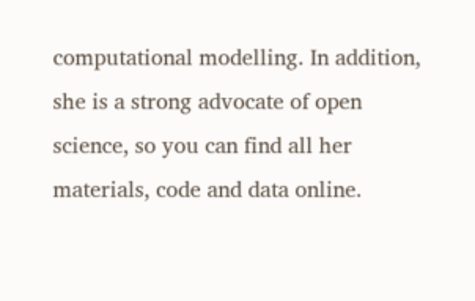computational modelling. In addition, she is a strong advocate of open science, so you can find all her materials, code and data online.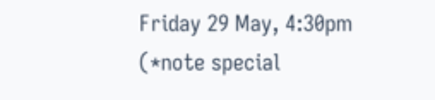Friday 29 May, 4:30pm (*note special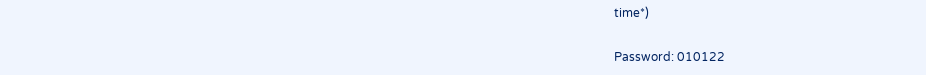time*)

Password: 010122